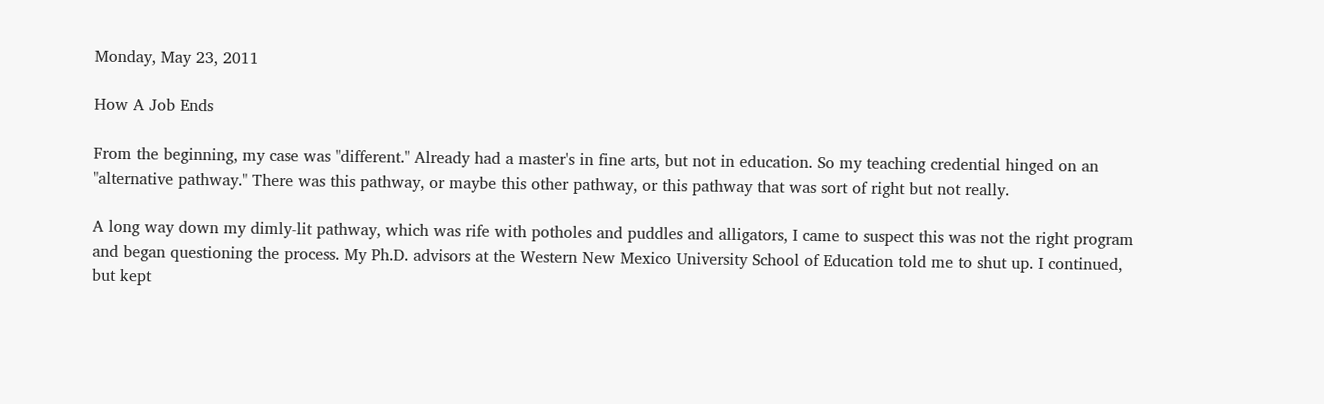Monday, May 23, 2011

How A Job Ends

From the beginning, my case was "different." Already had a master's in fine arts, but not in education. So my teaching credential hinged on an "alternative pathway." There was this pathway, or maybe this other pathway, or this pathway that was sort of right but not really.

A long way down my dimly-lit pathway, which was rife with potholes and puddles and alligators, I came to suspect this was not the right program and began questioning the process. My Ph.D. advisors at the Western New Mexico University School of Education told me to shut up. I continued, but kept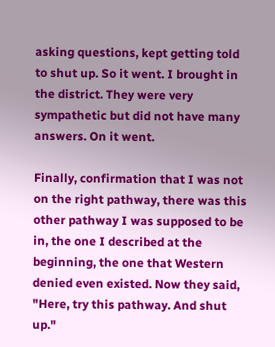asking questions, kept getting told to shut up. So it went. I brought in the district. They were very sympathetic but did not have many answers. On it went.

Finally, confirmation that I was not on the right pathway, there was this other pathway I was supposed to be in, the one I described at the beginning, the one that Western denied even existed. Now they said, "Here, try this pathway. And shut up."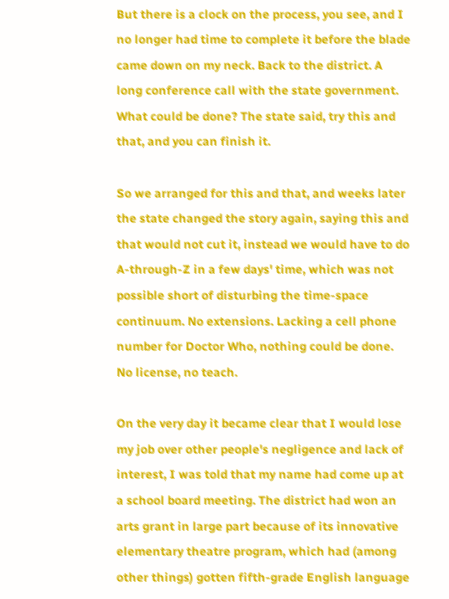But there is a clock on the process, you see, and I no longer had time to complete it before the blade came down on my neck. Back to the district. A long conference call with the state government. What could be done? The state said, try this and that, and you can finish it.

So we arranged for this and that, and weeks later the state changed the story again, saying this and that would not cut it, instead we would have to do A-through-Z in a few days' time, which was not possible short of disturbing the time-space continuum. No extensions. Lacking a cell phone number for Doctor Who, nothing could be done. No license, no teach.

On the very day it became clear that I would lose my job over other people's negligence and lack of interest, I was told that my name had come up at a school board meeting. The district had won an arts grant in large part because of its innovative elementary theatre program, which had (among other things) gotten fifth-grade English language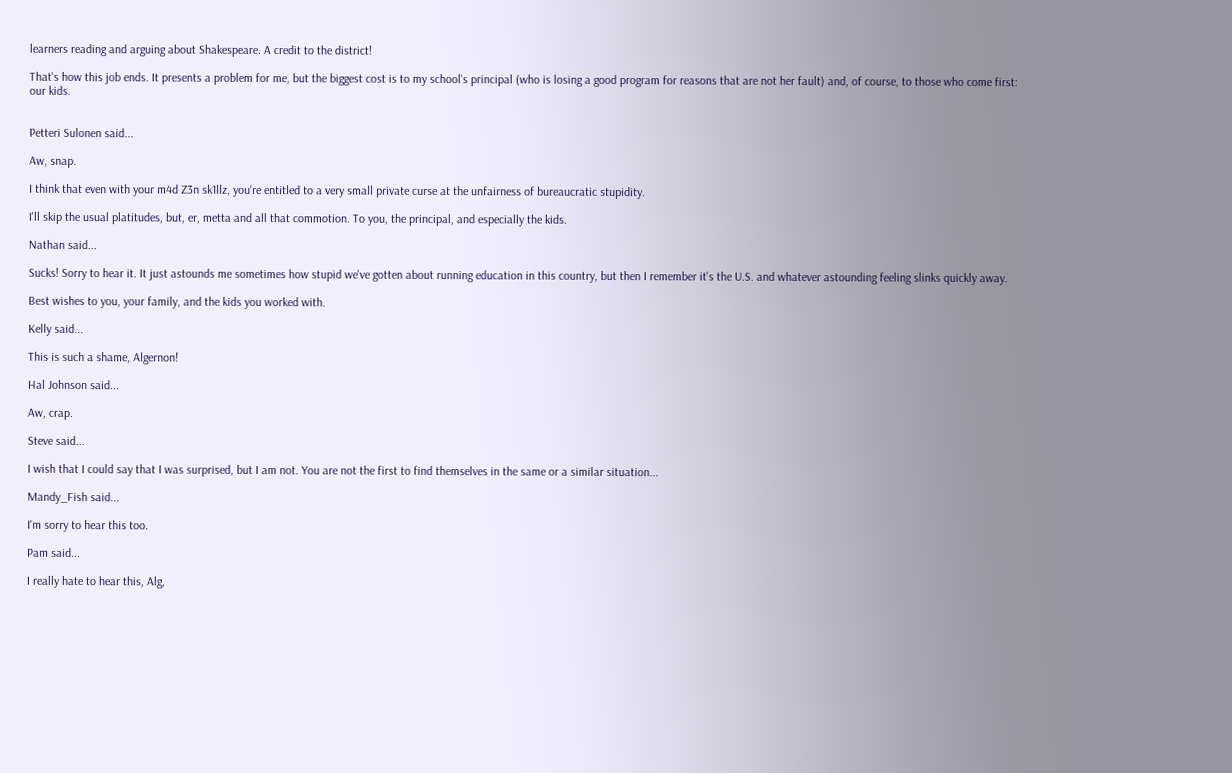learners reading and arguing about Shakespeare. A credit to the district!

That's how this job ends. It presents a problem for me, but the biggest cost is to my school's principal (who is losing a good program for reasons that are not her fault) and, of course, to those who come first: our kids.


Petteri Sulonen said...

Aw, snap.

I think that even with your m4d Z3n sk1llz, you're entitled to a very small private curse at the unfairness of bureaucratic stupidity.

I'll skip the usual platitudes, but, er, metta and all that commotion. To you, the principal, and especially the kids.

Nathan said...

Sucks! Sorry to hear it. It just astounds me sometimes how stupid we've gotten about running education in this country, but then I remember it's the U.S. and whatever astounding feeling slinks quickly away.

Best wishes to you, your family, and the kids you worked with.

Kelly said...

This is such a shame, Algernon!

Hal Johnson said...

Aw, crap.

Steve said...

I wish that I could say that I was surprised, but I am not. You are not the first to find themselves in the same or a similar situation...

Mandy_Fish said...

I'm sorry to hear this too.

Pam said...

I really hate to hear this, Alg,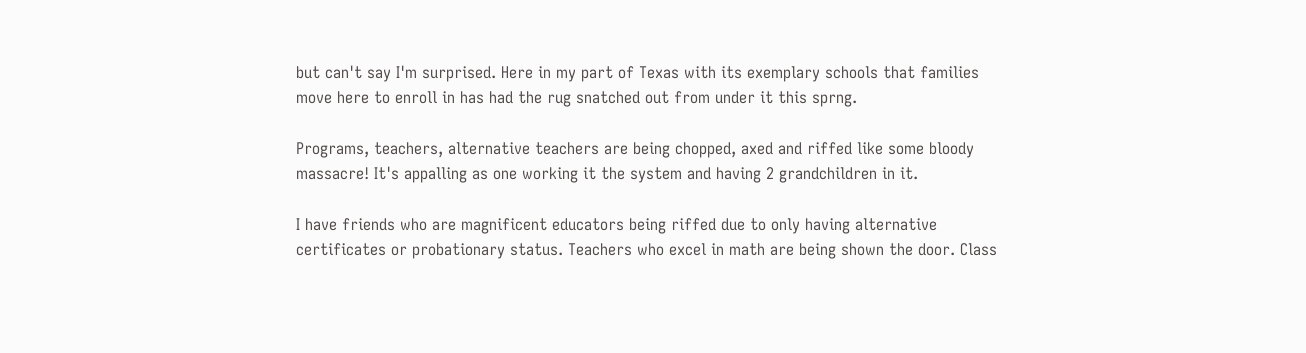but can't say I'm surprised. Here in my part of Texas with its exemplary schools that families move here to enroll in has had the rug snatched out from under it this sprng.

Programs, teachers, alternative teachers are being chopped, axed and riffed like some bloody massacre! It's appalling as one working it the system and having 2 grandchildren in it.

I have friends who are magnificent educators being riffed due to only having alternative certificates or probationary status. Teachers who excel in math are being shown the door. Class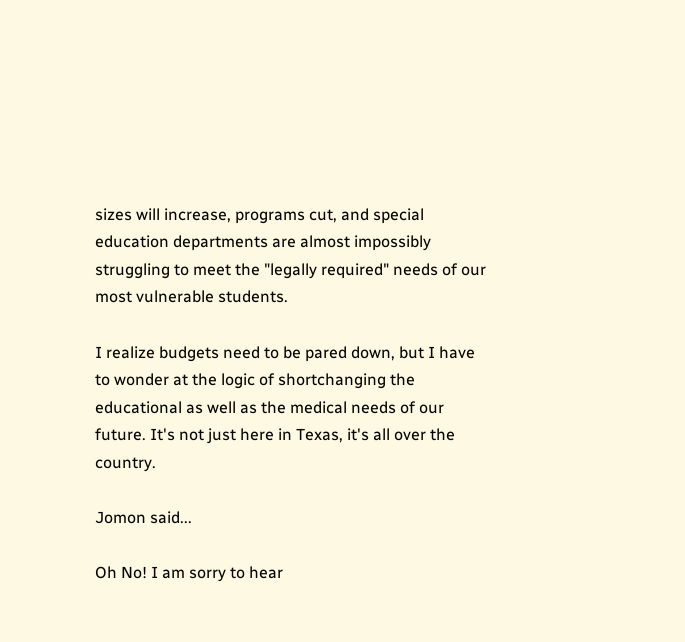sizes will increase, programs cut, and special education departments are almost impossibly struggling to meet the "legally required" needs of our most vulnerable students.

I realize budgets need to be pared down, but I have to wonder at the logic of shortchanging the educational as well as the medical needs of our future. It's not just here in Texas, it's all over the country.

Jomon said...

Oh No! I am sorry to hear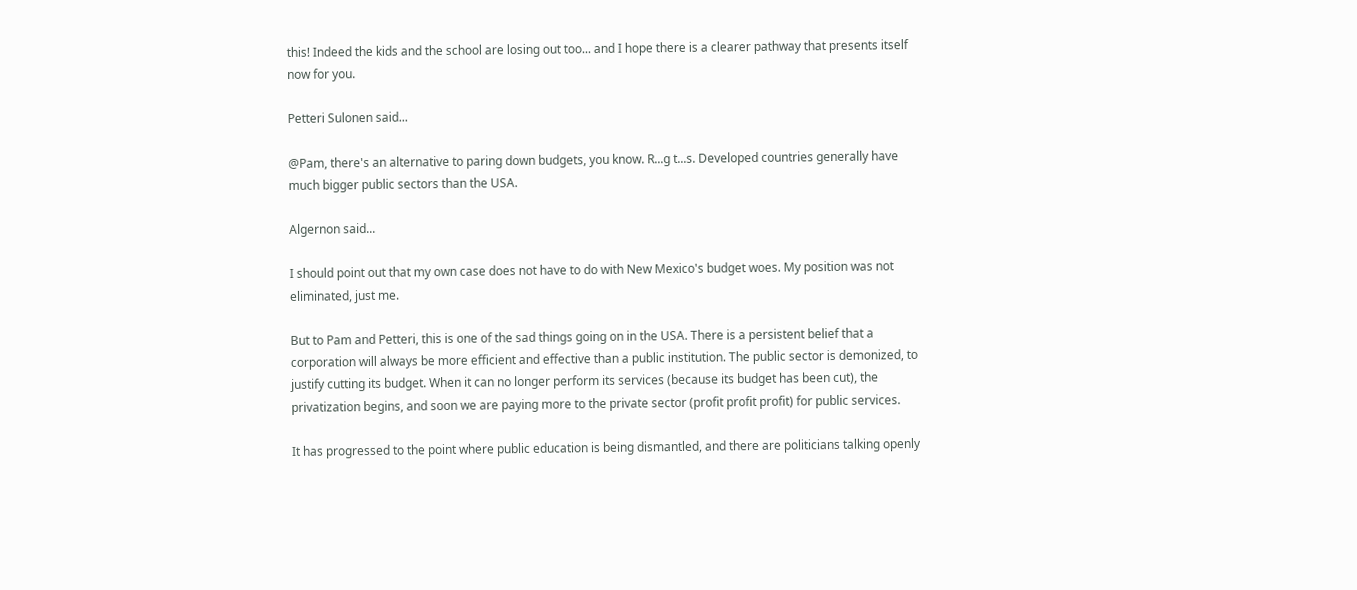this! Indeed the kids and the school are losing out too... and I hope there is a clearer pathway that presents itself now for you.

Petteri Sulonen said...

@Pam, there's an alternative to paring down budgets, you know. R...g t...s. Developed countries generally have much bigger public sectors than the USA.

Algernon said...

I should point out that my own case does not have to do with New Mexico's budget woes. My position was not eliminated, just me.

But to Pam and Petteri, this is one of the sad things going on in the USA. There is a persistent belief that a corporation will always be more efficient and effective than a public institution. The public sector is demonized, to justify cutting its budget. When it can no longer perform its services (because its budget has been cut), the privatization begins, and soon we are paying more to the private sector (profit profit profit) for public services.

It has progressed to the point where public education is being dismantled, and there are politicians talking openly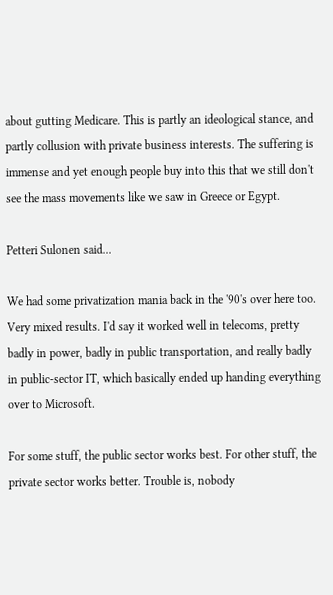about gutting Medicare. This is partly an ideological stance, and partly collusion with private business interests. The suffering is immense and yet enough people buy into this that we still don't see the mass movements like we saw in Greece or Egypt.

Petteri Sulonen said...

We had some privatization mania back in the '90's over here too. Very mixed results. I'd say it worked well in telecoms, pretty badly in power, badly in public transportation, and really badly in public-sector IT, which basically ended up handing everything over to Microsoft.

For some stuff, the public sector works best. For other stuff, the private sector works better. Trouble is, nobody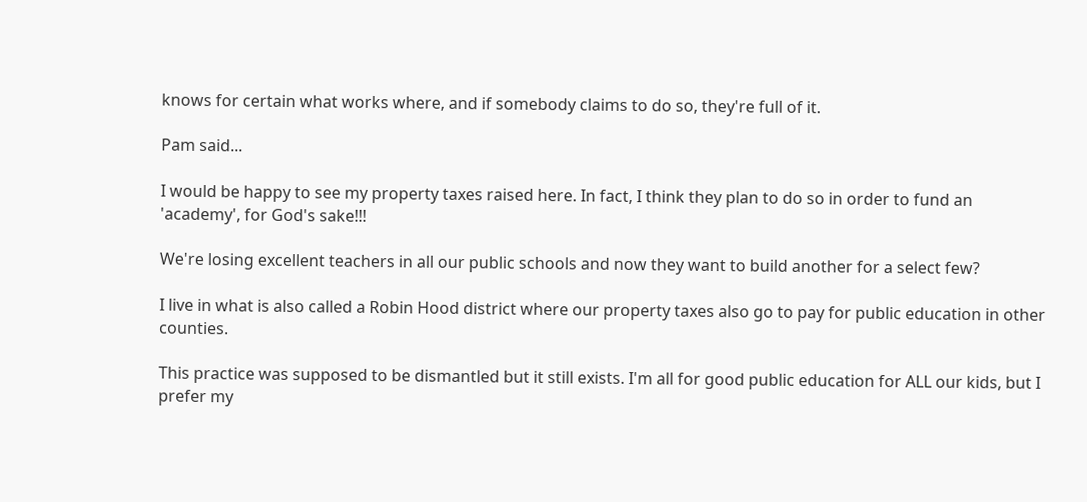knows for certain what works where, and if somebody claims to do so, they're full of it.

Pam said...

I would be happy to see my property taxes raised here. In fact, I think they plan to do so in order to fund an 'academy', for God's sake!!!

We're losing excellent teachers in all our public schools and now they want to build another for a select few?

I live in what is also called a Robin Hood district where our property taxes also go to pay for public education in other counties.

This practice was supposed to be dismantled but it still exists. I'm all for good public education for ALL our kids, but I prefer my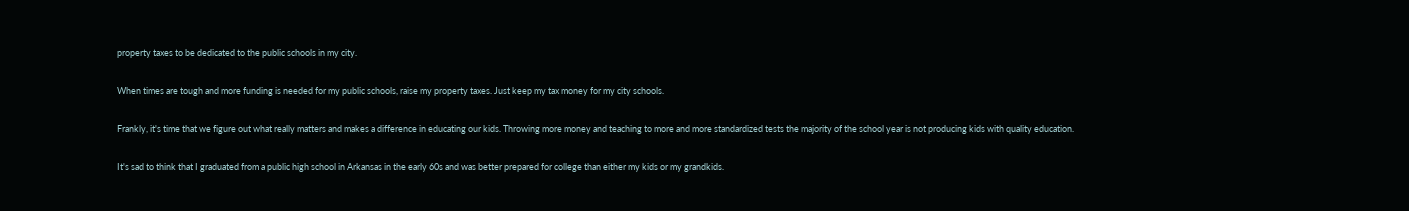property taxes to be dedicated to the public schools in my city.

When times are tough and more funding is needed for my public schools, raise my property taxes. Just keep my tax money for my city schools.

Frankly, it's time that we figure out what really matters and makes a difference in educating our kids. Throwing more money and teaching to more and more standardized tests the majority of the school year is not producing kids with quality education.

It's sad to think that I graduated from a public high school in Arkansas in the early 60s and was better prepared for college than either my kids or my grandkids.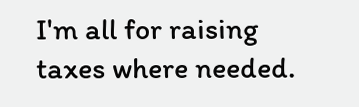I'm all for raising taxes where needed.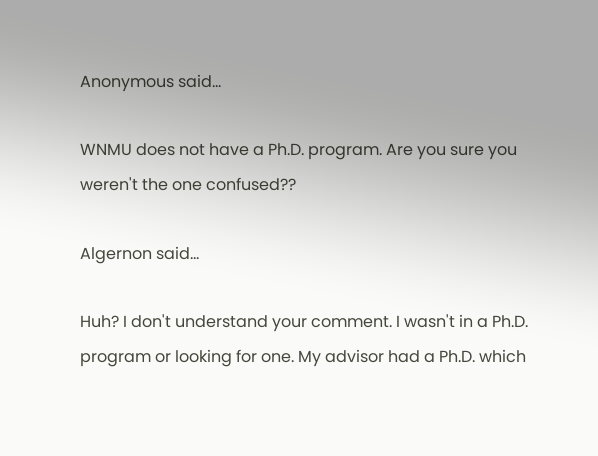Anonymous said...

WNMU does not have a Ph.D. program. Are you sure you weren't the one confused??

Algernon said...

Huh? I don't understand your comment. I wasn't in a Ph.D. program or looking for one. My advisor had a Ph.D. which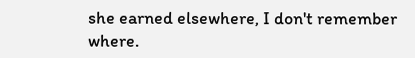she earned elsewhere, I don't remember where.